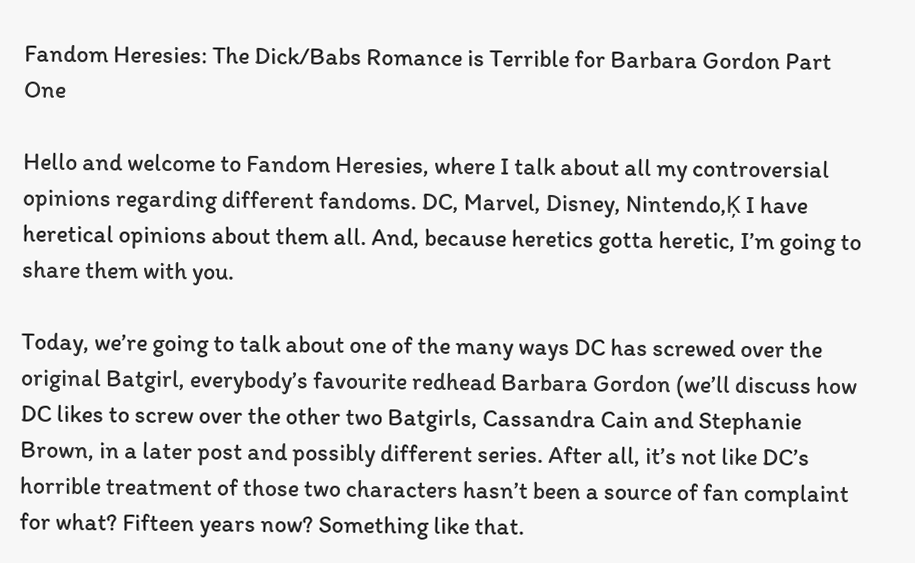Fandom Heresies: The Dick/Babs Romance is Terrible for Barbara Gordon Part One

Hello and welcome to Fandom Heresies, where I talk about all my controversial opinions regarding different fandoms. DC, Marvel, Disney, Nintendo‚Ķ I have heretical opinions about them all. And, because heretics gotta heretic, I’m going to share them with you.

Today, we’re going to talk about one of the many ways DC has screwed over the original Batgirl, everybody’s favourite redhead Barbara Gordon (we’ll discuss how DC likes to screw over the other two Batgirls, Cassandra Cain and Stephanie Brown, in a later post and possibly different series. After all, it’s not like DC’s horrible treatment of those two characters hasn’t been a source of fan complaint for what? Fifteen years now? Something like that.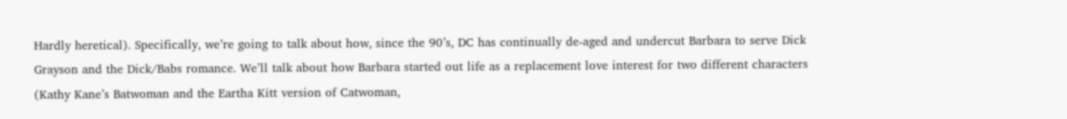Hardly heretical). Specifically, we’re going to talk about how, since the 90’s, DC has continually de-aged and undercut Barbara to serve Dick Grayson and the Dick/Babs romance. We’ll talk about how Barbara started out life as a replacement love interest for two different characters (Kathy Kane’s Batwoman and the Eartha Kitt version of Catwoman,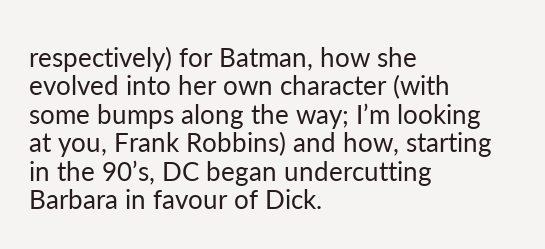respectively) for Batman, how she evolved into her own character (with some bumps along the way; I’m looking at you, Frank Robbins) and how, starting in the 90’s, DC began undercutting Barbara in favour of Dick.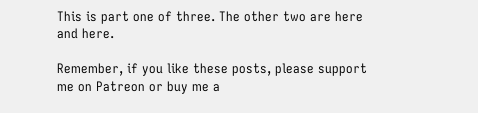This is part one of three. The other two are here and here.

Remember, if you like these posts, please support me on Patreon or buy me a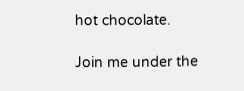hot chocolate.

Join me under the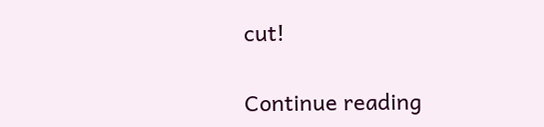cut!

Continue reading